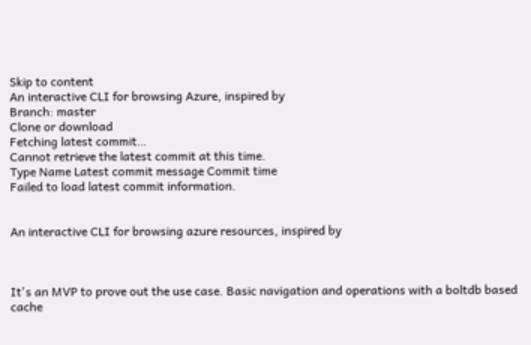Skip to content
An interactive CLI for browsing Azure, inspired by
Branch: master
Clone or download
Fetching latest commit…
Cannot retrieve the latest commit at this time.
Type Name Latest commit message Commit time
Failed to load latest commit information.


An interactive CLI for browsing azure resources, inspired by



It's an MVP to prove out the use case. Basic navigation and operations with a boltdb based cache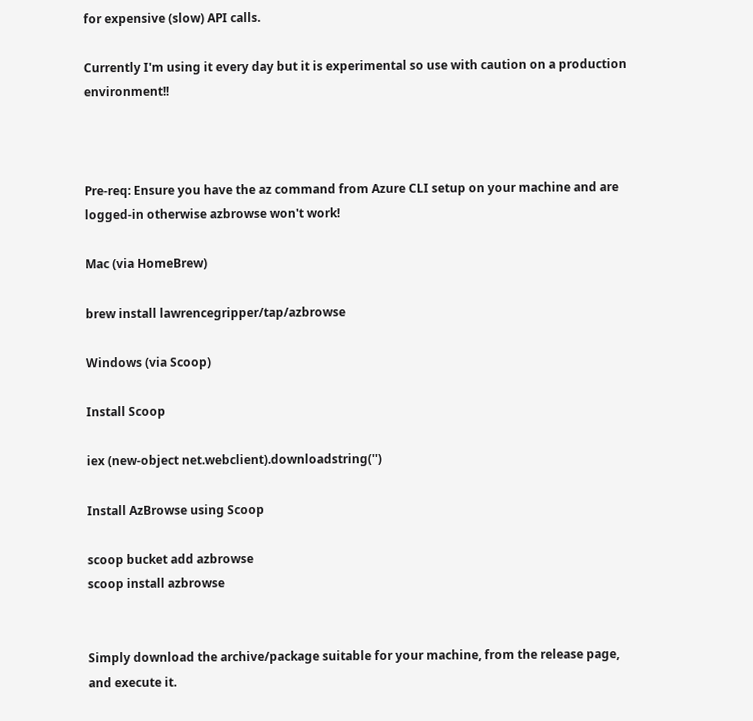for expensive (slow) API calls.

Currently I'm using it every day but it is experimental so use with caution on a production environment!!



Pre-req: Ensure you have the az command from Azure CLI setup on your machine and are logged-in otherwise azbrowse won't work!

Mac (via HomeBrew)

brew install lawrencegripper/tap/azbrowse

Windows (via Scoop)

Install Scoop

iex (new-object net.webclient).downloadstring('')

Install AzBrowse using Scoop

scoop bucket add azbrowse
scoop install azbrowse


Simply download the archive/package suitable for your machine, from the release page, and execute it.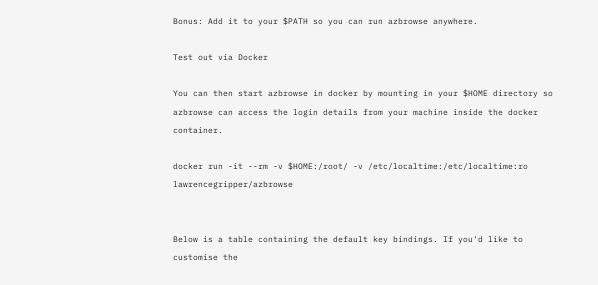Bonus: Add it to your $PATH so you can run azbrowse anywhere.

Test out via Docker

You can then start azbrowse in docker by mounting in your $HOME directory so azbrowse can access the login details from your machine inside the docker container.

docker run -it --rm -v $HOME:/root/ -v /etc/localtime:/etc/localtime:ro lawrencegripper/azbrowse


Below is a table containing the default key bindings. If you'd like to customise the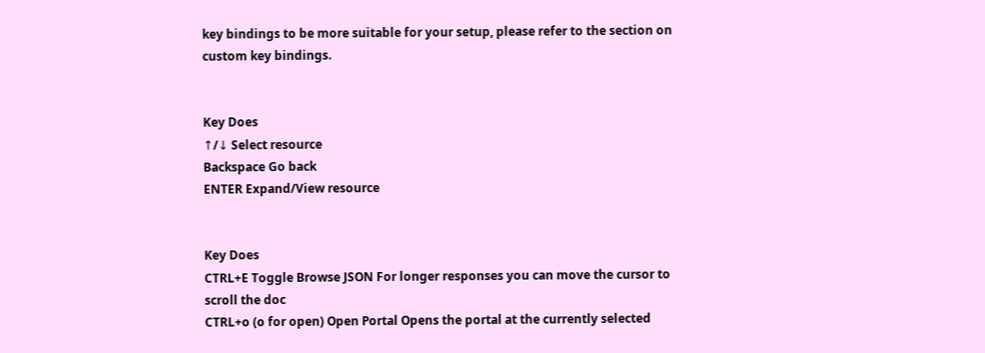key bindings to be more suitable for your setup, please refer to the section on custom key bindings.


Key Does
↑/↓ Select resource
Backspace Go back
ENTER Expand/View resource


Key Does
CTRL+E Toggle Browse JSON For longer responses you can move the cursor to scroll the doc
CTRL+o (o for open) Open Portal Opens the portal at the currently selected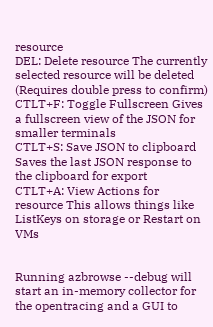resource
DEL: Delete resource The currently selected resource will be deleted (Requires double press to confirm)
CTLT+F: Toggle Fullscreen Gives a fullscreen view of the JSON for smaller terminals
CTLT+S: Save JSON to clipboard Saves the last JSON response to the clipboard for export
CTLT+A: View Actions for resource This allows things like ListKeys on storage or Restart on VMs


Running azbrowse --debug will start an in-memory collector for the opentracing and a GUI to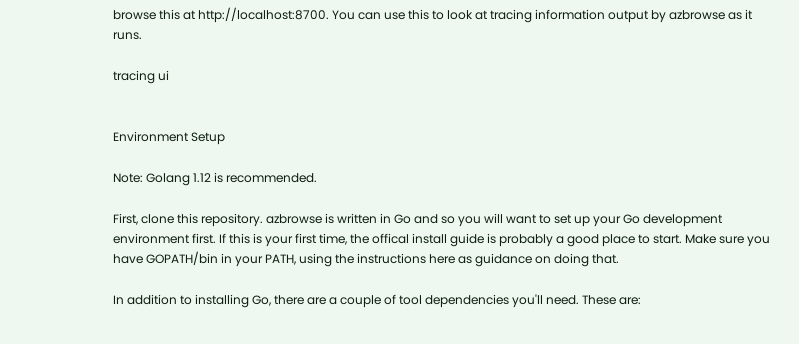browse this at http://localhost:8700. You can use this to look at tracing information output by azbrowse as it runs.

tracing ui


Environment Setup

Note: Golang 1.12 is recommended.

First, clone this repository. azbrowse is written in Go and so you will want to set up your Go development environment first. If this is your first time, the offical install guide is probably a good place to start. Make sure you have GOPATH/bin in your PATH, using the instructions here as guidance on doing that.

In addition to installing Go, there are a couple of tool dependencies you'll need. These are: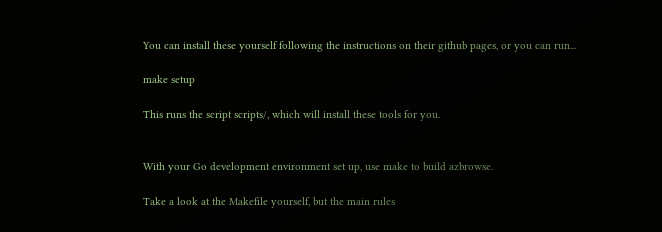You can install these yourself following the instructions on their github pages, or you can run...

make setup

This runs the script scripts/, which will install these tools for you.


With your Go development environment set up, use make to build azbrowse.

Take a look at the Makefile yourself, but the main rules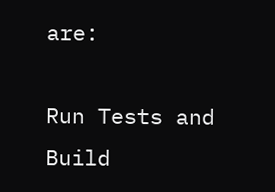are:

Run Tests and Build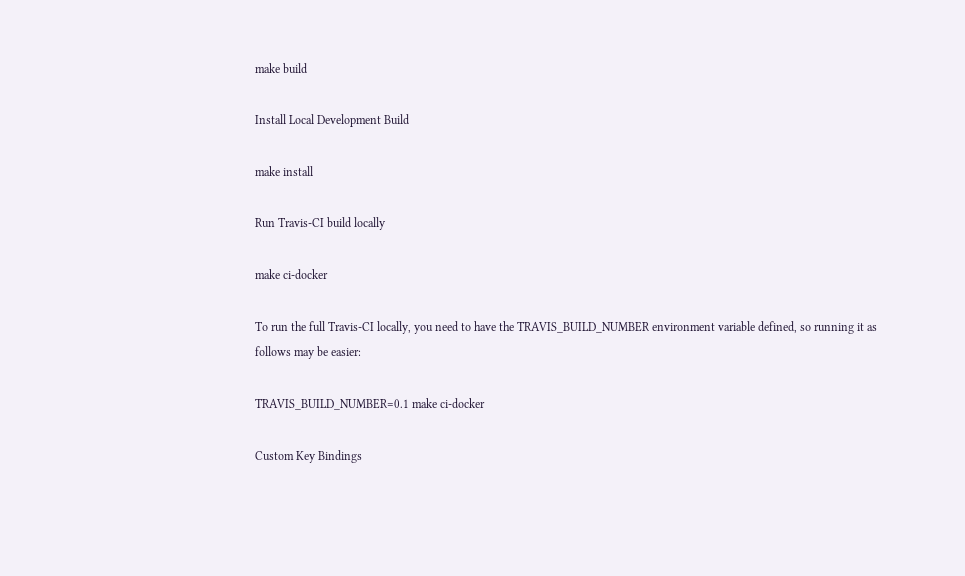make build

Install Local Development Build

make install

Run Travis-CI build locally

make ci-docker

To run the full Travis-CI locally, you need to have the TRAVIS_BUILD_NUMBER environment variable defined, so running it as follows may be easier:

TRAVIS_BUILD_NUMBER=0.1 make ci-docker

Custom Key Bindings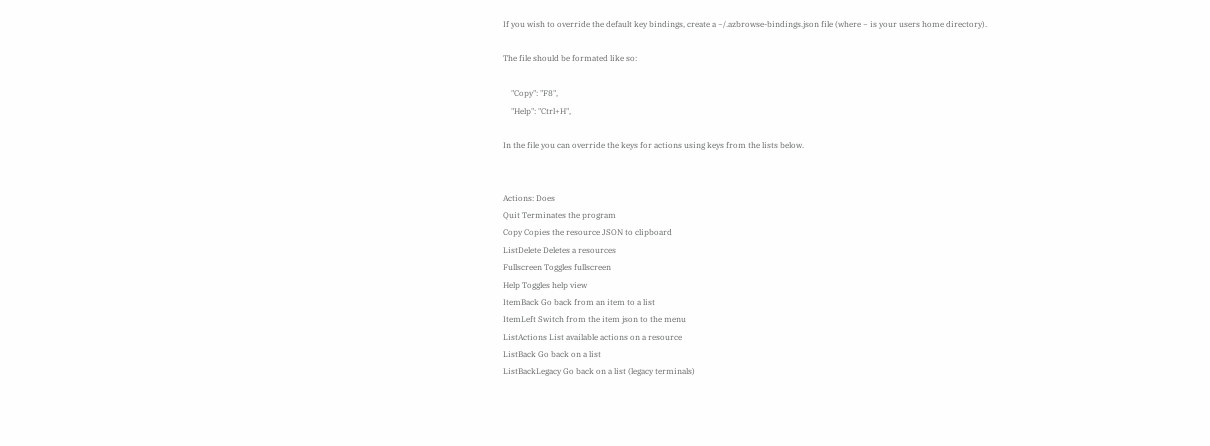If you wish to override the default key bindings, create a ~/.azbrowse-bindings.json file (where ~ is your users home directory).

The file should be formated like so:

    "Copy": "F8",
    "Help": "Ctrl+H",

In the file you can override the keys for actions using keys from the lists below.


Actions: Does
Quit Terminates the program
Copy Copies the resource JSON to clipboard
ListDelete Deletes a resources
Fullscreen Toggles fullscreen
Help Toggles help view
ItemBack Go back from an item to a list
ItemLeft Switch from the item json to the menu
ListActions List available actions on a resource
ListBack Go back on a list
ListBackLegacy Go back on a list (legacy terminals)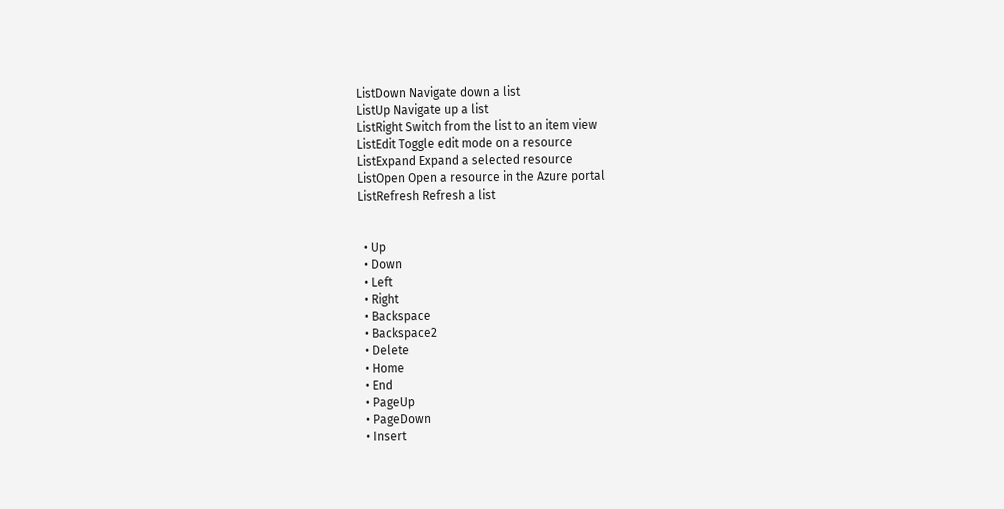ListDown Navigate down a list
ListUp Navigate up a list
ListRight Switch from the list to an item view
ListEdit Toggle edit mode on a resource
ListExpand Expand a selected resource
ListOpen Open a resource in the Azure portal
ListRefresh Refresh a list


  • Up
  • Down
  • Left
  • Right
  • Backspace
  • Backspace2
  • Delete
  • Home
  • End
  • PageUp
  • PageDown
  • Insert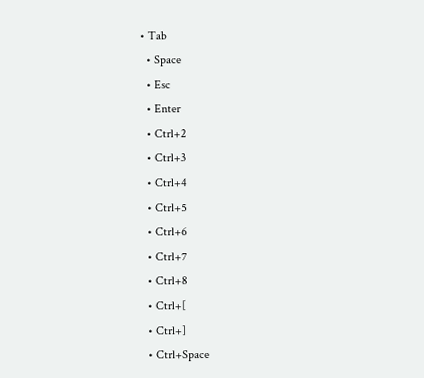• Tab
  • Space
  • Esc
  • Enter
  • Ctrl+2
  • Ctrl+3
  • Ctrl+4
  • Ctrl+5
  • Ctrl+6
  • Ctrl+7
  • Ctrl+8
  • Ctrl+[
  • Ctrl+]
  • Ctrl+Space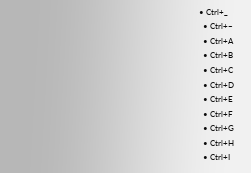• Ctrl+_
  • Ctrl+~
  • Ctrl+A
  • Ctrl+B
  • Ctrl+C
  • Ctrl+D
  • Ctrl+E
  • Ctrl+F
  • Ctrl+G
  • Ctrl+H
  • Ctrl+I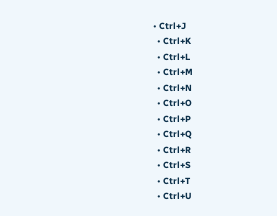• Ctrl+J
  • Ctrl+K
  • Ctrl+L
  • Ctrl+M
  • Ctrl+N
  • Ctrl+O
  • Ctrl+P
  • Ctrl+Q
  • Ctrl+R
  • Ctrl+S
  • Ctrl+T
  • Ctrl+U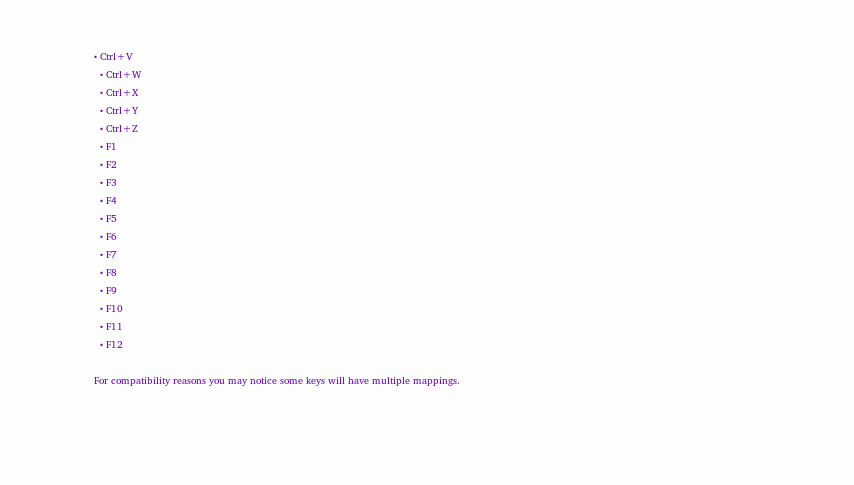• Ctrl+V
  • Ctrl+W
  • Ctrl+X
  • Ctrl+Y
  • Ctrl+Z
  • F1
  • F2
  • F3
  • F4
  • F5
  • F6
  • F7
  • F8
  • F9
  • F10
  • F11
  • F12

For compatibility reasons you may notice some keys will have multiple mappings.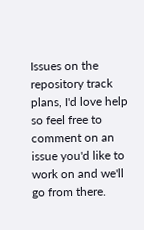Issues on the repository track plans, I'd love help so feel free to comment on an issue you'd like to work on and we'll go from there.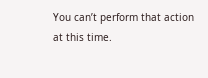You can’t perform that action at this time.